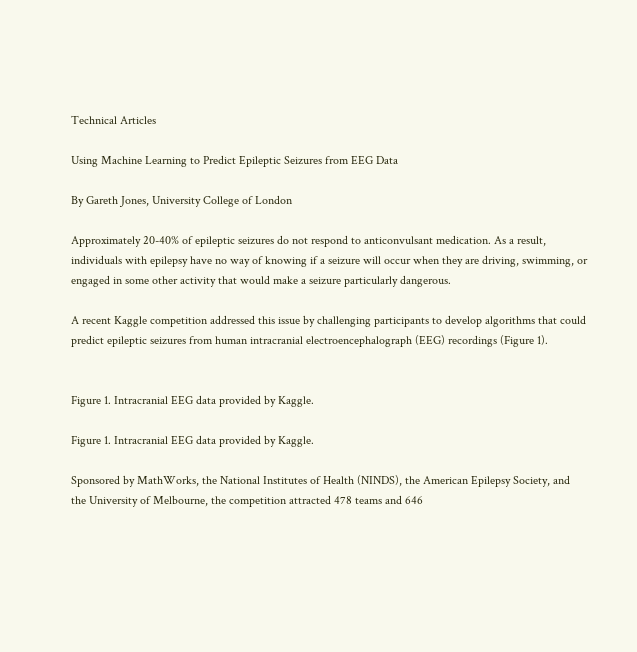Technical Articles

Using Machine Learning to Predict Epileptic Seizures from EEG Data

By Gareth Jones, University College of London

Approximately 20-40% of epileptic seizures do not respond to anticonvulsant medication. As a result, individuals with epilepsy have no way of knowing if a seizure will occur when they are driving, swimming, or engaged in some other activity that would make a seizure particularly dangerous.

A recent Kaggle competition addressed this issue by challenging participants to develop algorithms that could predict epileptic seizures from human intracranial electroencephalograph (EEG) recordings (Figure 1).


Figure 1. Intracranial EEG data provided by Kaggle.

Figure 1. Intracranial EEG data provided by Kaggle.

Sponsored by MathWorks, the National Institutes of Health (NINDS), the American Epilepsy Society, and the University of Melbourne, the competition attracted 478 teams and 646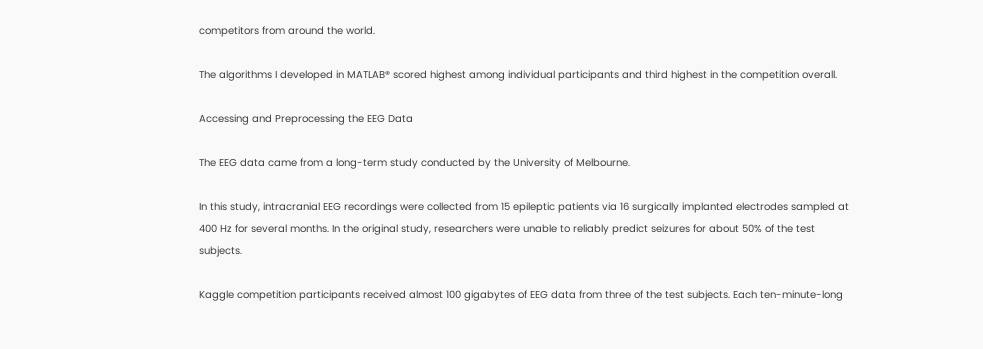competitors from around the world.

The algorithms I developed in MATLAB® scored highest among individual participants and third highest in the competition overall.

Accessing and Preprocessing the EEG Data

The EEG data came from a long-term study conducted by the University of Melbourne.

In this study, intracranial EEG recordings were collected from 15 epileptic patients via 16 surgically implanted electrodes sampled at 400 Hz for several months. In the original study, researchers were unable to reliably predict seizures for about 50% of the test subjects.

Kaggle competition participants received almost 100 gigabytes of EEG data from three of the test subjects. Each ten-minute-long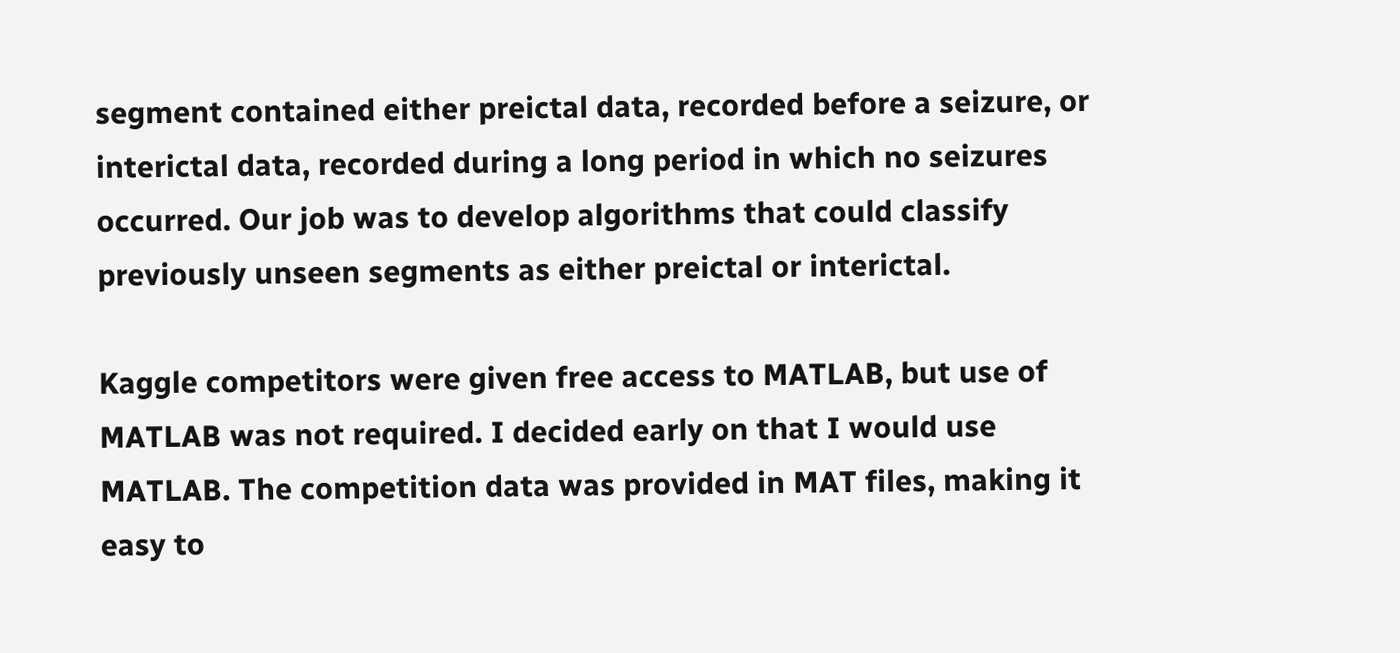segment contained either preictal data, recorded before a seizure, or interictal data, recorded during a long period in which no seizures occurred. Our job was to develop algorithms that could classify previously unseen segments as either preictal or interictal.

Kaggle competitors were given free access to MATLAB, but use of MATLAB was not required. I decided early on that I would use MATLAB. The competition data was provided in MAT files, making it easy to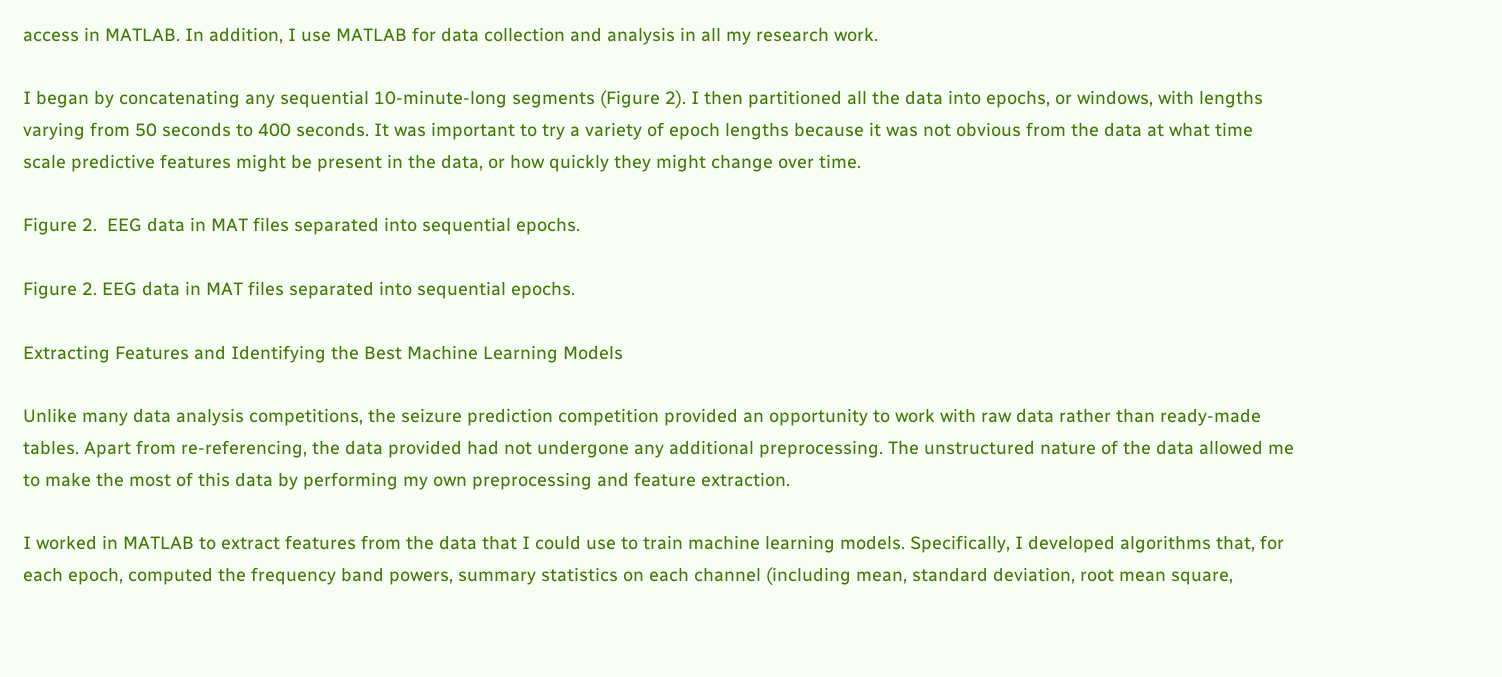access in MATLAB. In addition, I use MATLAB for data collection and analysis in all my research work.

I began by concatenating any sequential 10-minute-long segments (Figure 2). I then partitioned all the data into epochs, or windows, with lengths varying from 50 seconds to 400 seconds. It was important to try a variety of epoch lengths because it was not obvious from the data at what time scale predictive features might be present in the data, or how quickly they might change over time.

Figure 2.  EEG data in MAT files separated into sequential epochs.

Figure 2. EEG data in MAT files separated into sequential epochs.

Extracting Features and Identifying the Best Machine Learning Models

Unlike many data analysis competitions, the seizure prediction competition provided an opportunity to work with raw data rather than ready-made tables. Apart from re-referencing, the data provided had not undergone any additional preprocessing. The unstructured nature of the data allowed me to make the most of this data by performing my own preprocessing and feature extraction.

I worked in MATLAB to extract features from the data that I could use to train machine learning models. Specifically, I developed algorithms that, for each epoch, computed the frequency band powers, summary statistics on each channel (including mean, standard deviation, root mean square,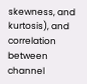skewness, and kurtosis), and correlation between channel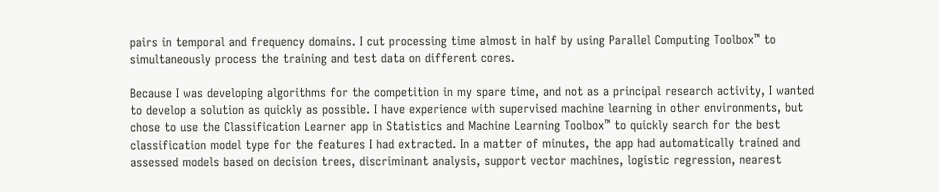pairs in temporal and frequency domains. I cut processing time almost in half by using Parallel Computing Toolbox™ to simultaneously process the training and test data on different cores.

Because I was developing algorithms for the competition in my spare time, and not as a principal research activity, I wanted to develop a solution as quickly as possible. I have experience with supervised machine learning in other environments, but chose to use the Classification Learner app in Statistics and Machine Learning Toolbox™ to quickly search for the best classification model type for the features I had extracted. In a matter of minutes, the app had automatically trained and assessed models based on decision trees, discriminant analysis, support vector machines, logistic regression, nearest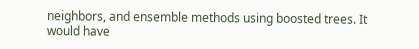neighbors, and ensemble methods using boosted trees. It would have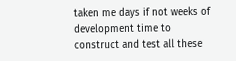taken me days if not weeks of development time to construct and test all these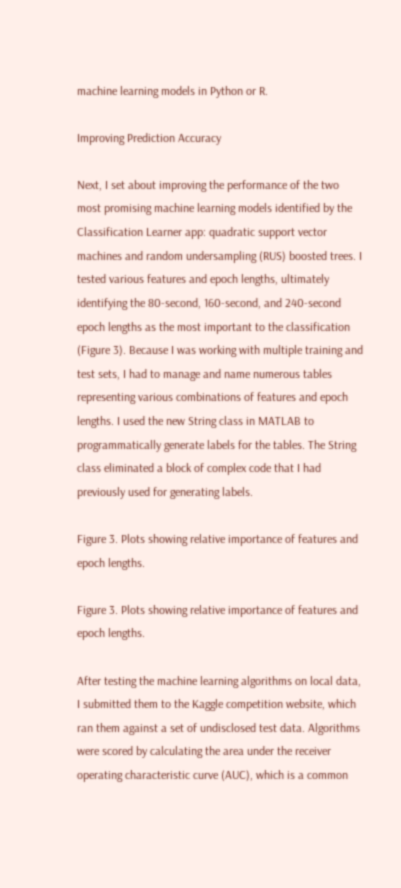machine learning models in Python or R.

Improving Prediction Accuracy

Next, I set about improving the performance of the two most promising machine learning models identified by the Classification Learner app: quadratic support vector machines and random undersampling (RUS) boosted trees. I tested various features and epoch lengths, ultimately identifying the 80-second, 160-second, and 240-second epoch lengths as the most important to the classification (Figure 3). Because I was working with multiple training and test sets, I had to manage and name numerous tables representing various combinations of features and epoch lengths. I used the new String class in MATLAB to programmatically generate labels for the tables. The String class eliminated a block of complex code that I had previously used for generating labels.

Figure 3. Plots showing relative importance of features and epoch lengths.

Figure 3. Plots showing relative importance of features and epoch lengths.

After testing the machine learning algorithms on local data, I submitted them to the Kaggle competition website, which ran them against a set of undisclosed test data. Algorithms were scored by calculating the area under the receiver operating characteristic curve (AUC), which is a common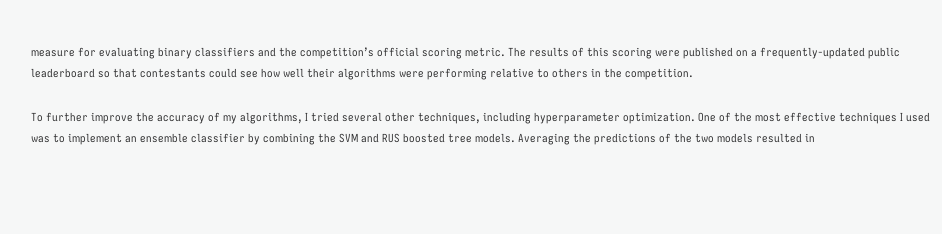measure for evaluating binary classifiers and the competition’s official scoring metric. The results of this scoring were published on a frequently-updated public leaderboard so that contestants could see how well their algorithms were performing relative to others in the competition.

To further improve the accuracy of my algorithms, I tried several other techniques, including hyperparameter optimization. One of the most effective techniques I used was to implement an ensemble classifier by combining the SVM and RUS boosted tree models. Averaging the predictions of the two models resulted in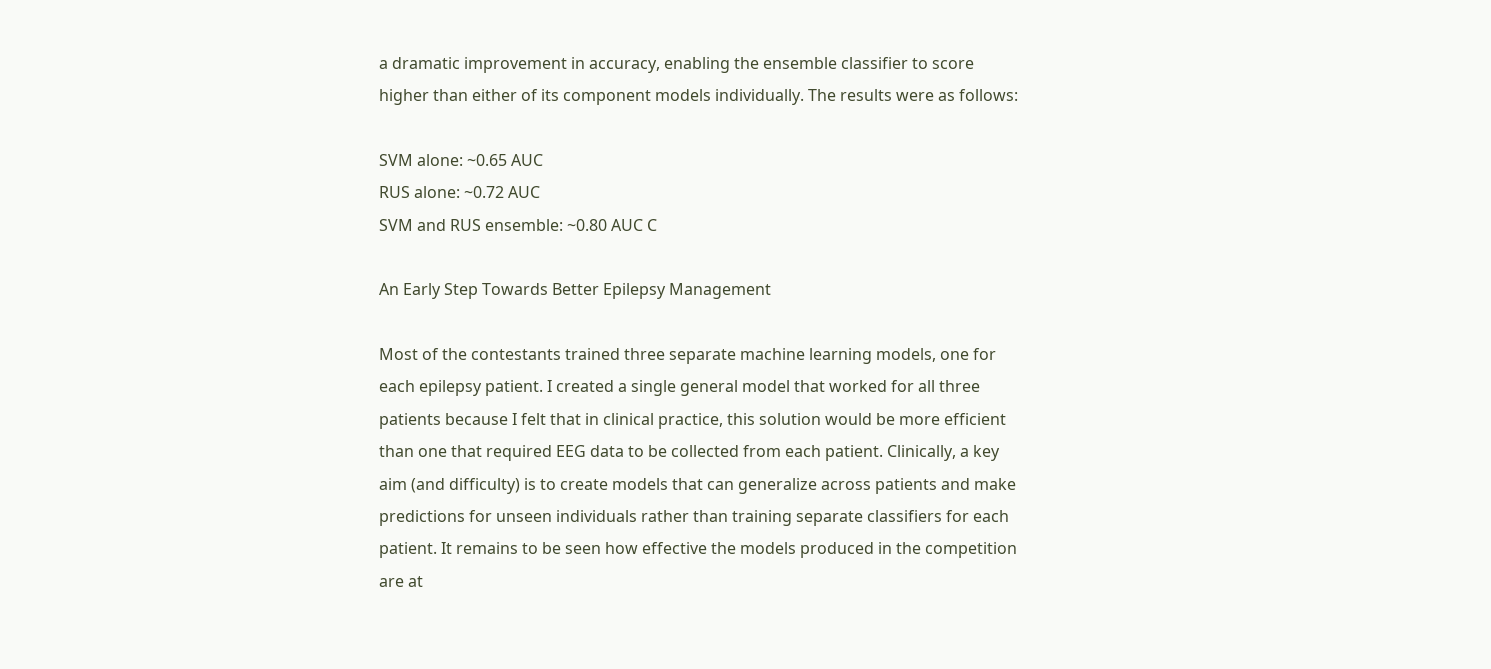a dramatic improvement in accuracy, enabling the ensemble classifier to score higher than either of its component models individually. The results were as follows:

SVM alone: ~0.65 AUC
RUS alone: ~0.72 AUC
SVM and RUS ensemble: ~0.80 AUC C

An Early Step Towards Better Epilepsy Management

Most of the contestants trained three separate machine learning models, one for each epilepsy patient. I created a single general model that worked for all three patients because I felt that in clinical practice, this solution would be more efficient than one that required EEG data to be collected from each patient. Clinically, a key aim (and difficulty) is to create models that can generalize across patients and make predictions for unseen individuals rather than training separate classifiers for each patient. It remains to be seen how effective the models produced in the competition are at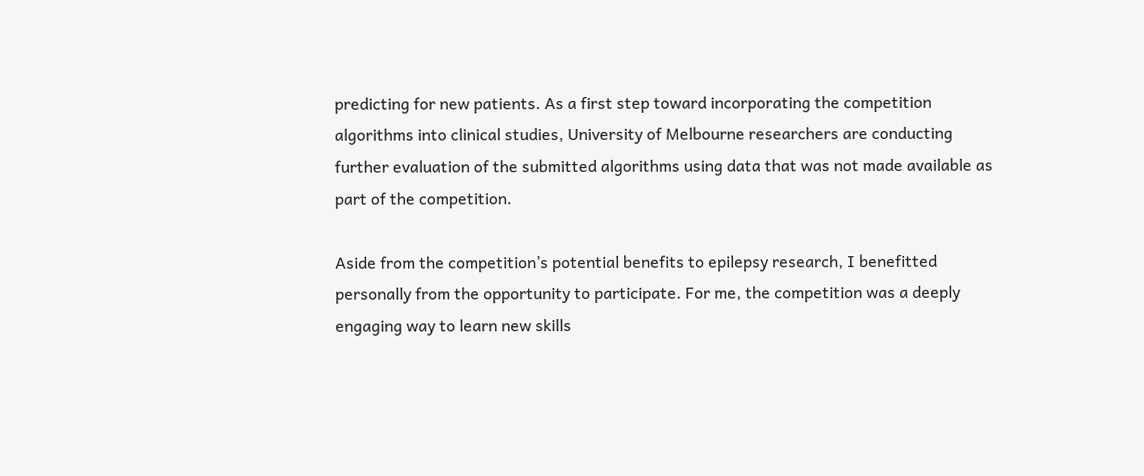predicting for new patients. As a first step toward incorporating the competition algorithms into clinical studies, University of Melbourne researchers are conducting further evaluation of the submitted algorithms using data that was not made available as part of the competition.

Aside from the competition’s potential benefits to epilepsy research, I benefitted personally from the opportunity to participate. For me, the competition was a deeply engaging way to learn new skills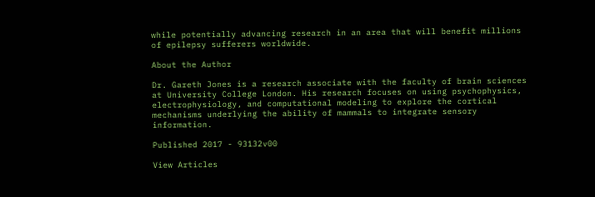while potentially advancing research in an area that will benefit millions of epilepsy sufferers worldwide.

About the Author

Dr. Gareth Jones is a research associate with the faculty of brain sciences at University College London. His research focuses on using psychophysics, electrophysiology, and computational modeling to explore the cortical mechanisms underlying the ability of mammals to integrate sensory information.

Published 2017 - 93132v00

View Articles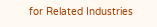for Related Industries